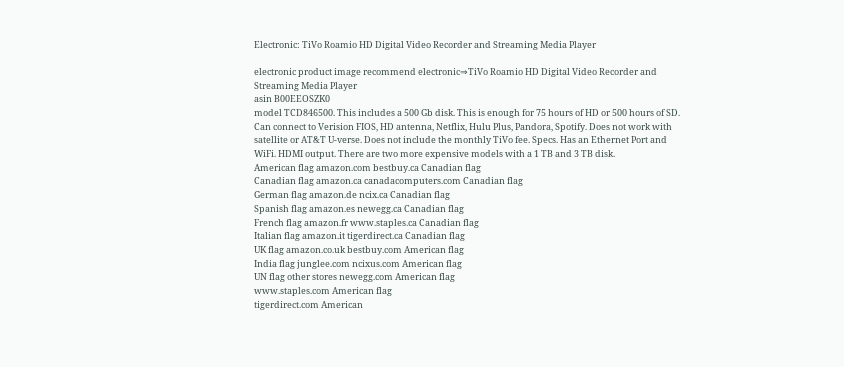Electronic: TiVo Roamio HD Digital Video Recorder and Streaming Media Player

electronic product image recommend electronic⇒TiVo Roamio HD Digital Video Recorder and Streaming Media Player
asin B00EEOSZK0
model TCD846500. This includes a 500 Gb disk. This is enough for 75 hours of HD or 500 hours of SD. Can connect to Verision FIOS, HD antenna, Netflix, Hulu Plus, Pandora, Spotify. Does not work with satellite or AT&T U-verse. Does not include the monthly TiVo fee. Specs. Has an Ethernet Port and WiFi. HDMI output. There are two more expensive models with a 1 TB and 3 TB disk.
American flag amazon.com bestbuy.ca Canadian flag
Canadian flag amazon.ca canadacomputers.com Canadian flag
German flag amazon.de ncix.ca Canadian flag
Spanish flag amazon.es newegg.ca Canadian flag
French flag amazon.fr www.staples.ca Canadian flag
Italian flag amazon.it tigerdirect.ca Canadian flag
UK flag amazon.co.uk bestbuy.com American flag
India flag junglee.com ncixus.com American flag
UN flag other stores newegg.com American flag
www.staples.com American flag
tigerdirect.com American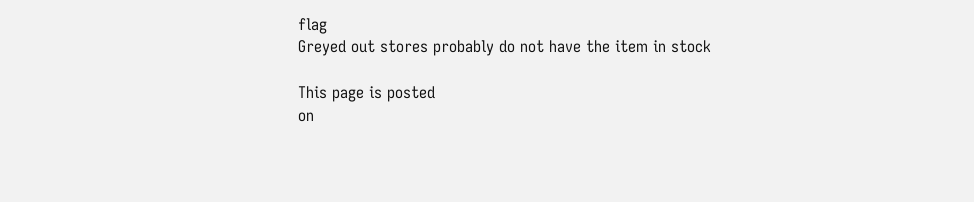flag
Greyed out stores probably do not have the item in stock

This page is posted
on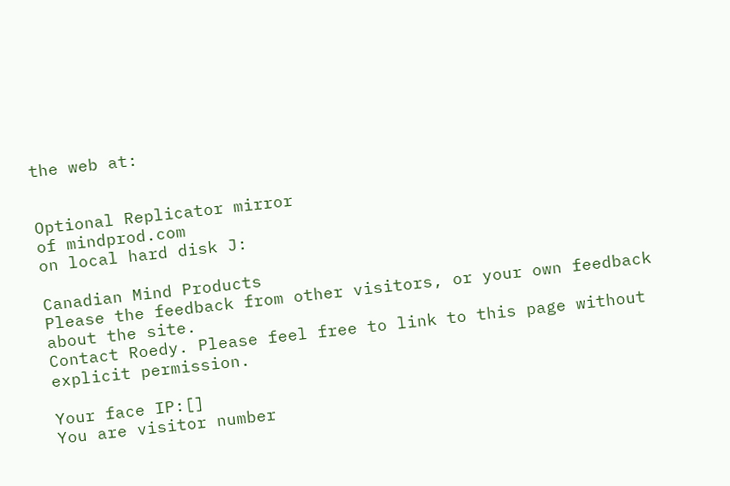the web at:


Optional Replicator mirror
of mindprod.com
on local hard disk J:

Canadian Mind Products
Please the feedback from other visitors, or your own feedback about the site.
Contact Roedy. Please feel free to link to this page without explicit permission.

Your face IP:[]
You are visitor number